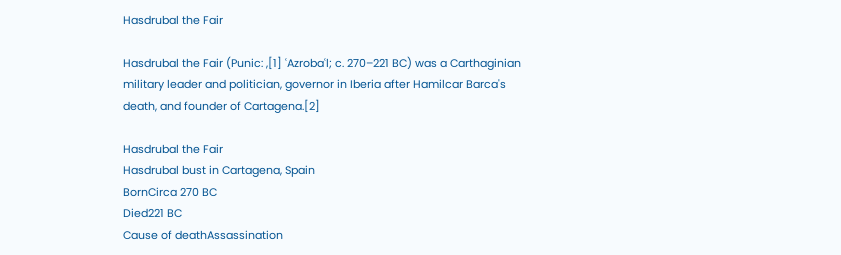Hasdrubal the Fair

Hasdrubal the Fair (Punic: ,[1] ʿAzrobaʿl; c. 270–221 BC) was a Carthaginian military leader and politician, governor in Iberia after Hamilcar Barca's death, and founder of Cartagena.[2]

Hasdrubal the Fair
Hasdrubal bust in Cartagena, Spain
BornCirca 270 BC
Died221 BC
Cause of deathAssassination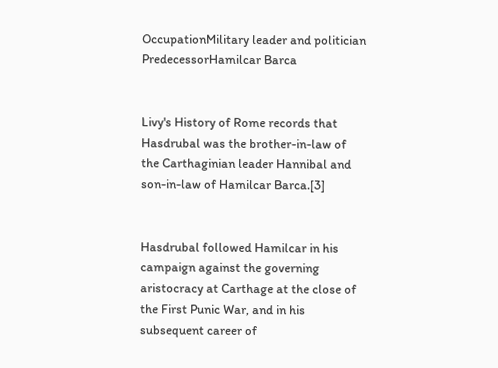OccupationMilitary leader and politician
PredecessorHamilcar Barca


Livy's History of Rome records that Hasdrubal was the brother-in-law of the Carthaginian leader Hannibal and son-in-law of Hamilcar Barca.[3]


Hasdrubal followed Hamilcar in his campaign against the governing aristocracy at Carthage at the close of the First Punic War, and in his subsequent career of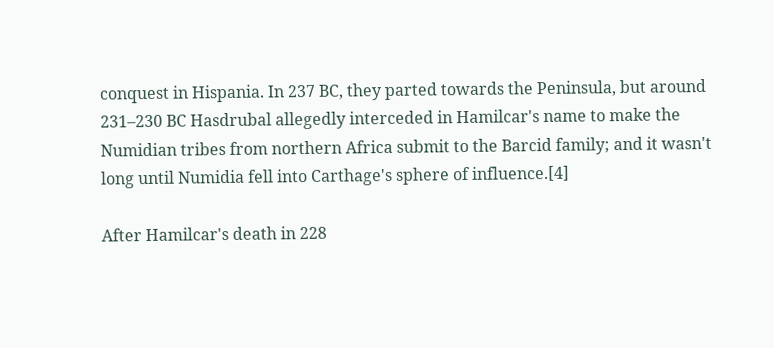conquest in Hispania. In 237 BC, they parted towards the Peninsula, but around 231–230 BC Hasdrubal allegedly interceded in Hamilcar's name to make the Numidian tribes from northern Africa submit to the Barcid family; and it wasn't long until Numidia fell into Carthage's sphere of influence.[4]

After Hamilcar's death in 228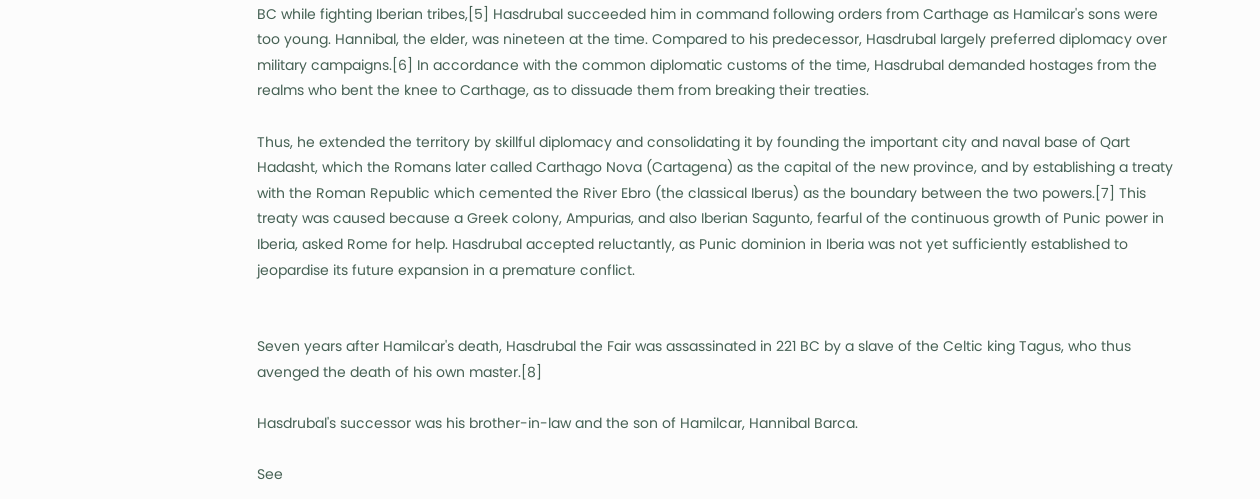BC while fighting Iberian tribes,[5] Hasdrubal succeeded him in command following orders from Carthage as Hamilcar's sons were too young. Hannibal, the elder, was nineteen at the time. Compared to his predecessor, Hasdrubal largely preferred diplomacy over military campaigns.[6] In accordance with the common diplomatic customs of the time, Hasdrubal demanded hostages from the realms who bent the knee to Carthage, as to dissuade them from breaking their treaties.

Thus, he extended the territory by skillful diplomacy and consolidating it by founding the important city and naval base of Qart Hadasht, which the Romans later called Carthago Nova (Cartagena) as the capital of the new province, and by establishing a treaty with the Roman Republic which cemented the River Ebro (the classical Iberus) as the boundary between the two powers.[7] This treaty was caused because a Greek colony, Ampurias, and also Iberian Sagunto, fearful of the continuous growth of Punic power in Iberia, asked Rome for help. Hasdrubal accepted reluctantly, as Punic dominion in Iberia was not yet sufficiently established to jeopardise its future expansion in a premature conflict.


Seven years after Hamilcar's death, Hasdrubal the Fair was assassinated in 221 BC by a slave of the Celtic king Tagus, who thus avenged the death of his own master.[8]

Hasdrubal's successor was his brother-in-law and the son of Hamilcar, Hannibal Barca.

See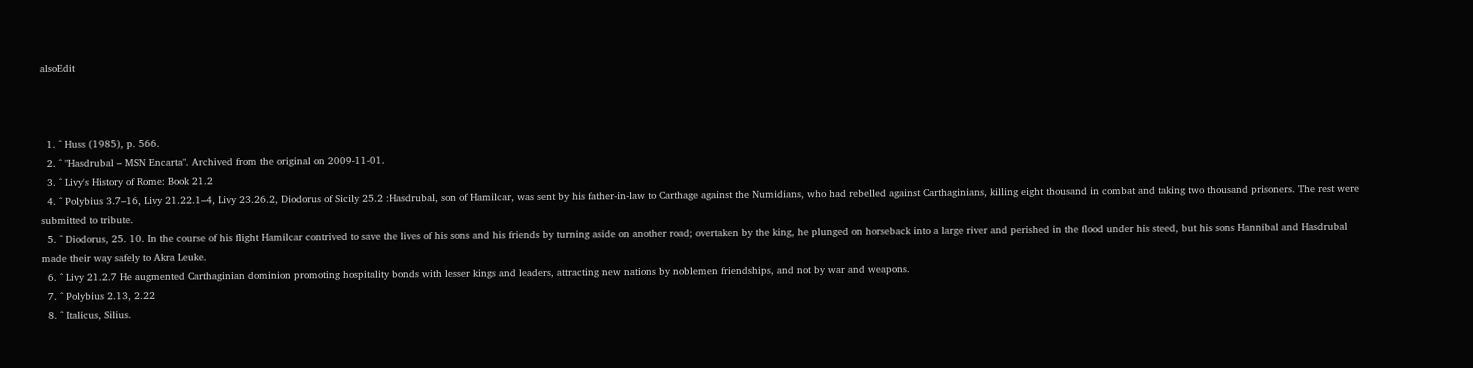alsoEdit



  1. ^ Huss (1985), p. 566.
  2. ^ "Hasdrubal – MSN Encarta". Archived from the original on 2009-11-01.
  3. ^ Livy's History of Rome: Book 21.2
  4. ^ Polybius 3.7–16, Livy 21.22.1–4, Livy 23.26.2, Diodorus of Sicily 25.2 :Hasdrubal, son of Hamilcar, was sent by his father-in-law to Carthage against the Numidians, who had rebelled against Carthaginians, killing eight thousand in combat and taking two thousand prisoners. The rest were submitted to tribute.
  5. ^ Diodorus, 25. 10. In the course of his flight Hamilcar contrived to save the lives of his sons and his friends by turning aside on another road; overtaken by the king, he plunged on horseback into a large river and perished in the flood under his steed, but his sons Hannibal and Hasdrubal made their way safely to Akra Leuke.
  6. ^ Livy 21.2.7 He augmented Carthaginian dominion promoting hospitality bonds with lesser kings and leaders, attracting new nations by noblemen friendships, and not by war and weapons.
  7. ^ Polybius 2.13, 2.22
  8. ^ Italicus, Silius.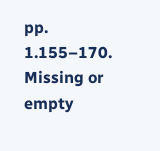pp. 1.155–170. Missing or empty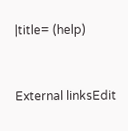|title= (help)


External linksEdit